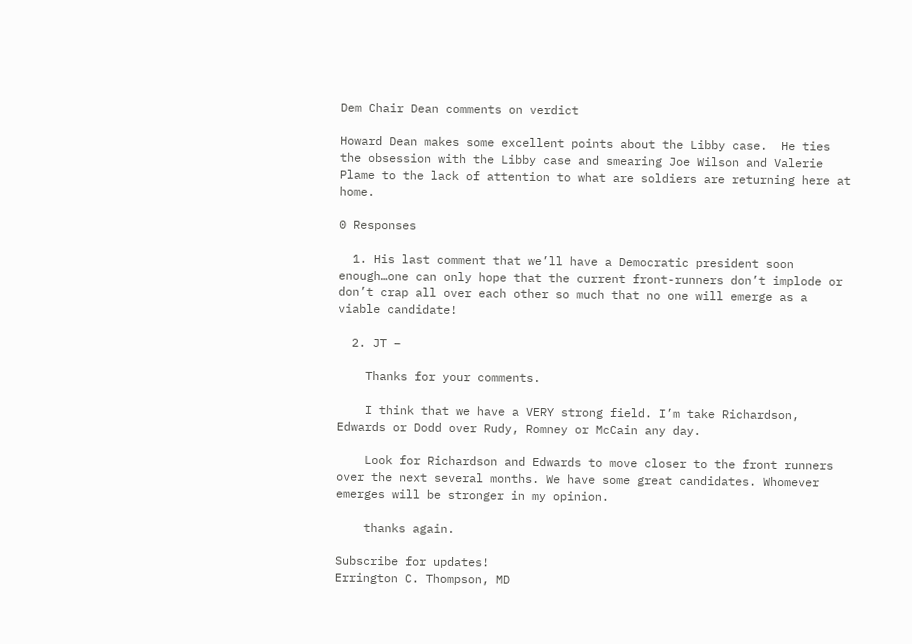Dem Chair Dean comments on verdict

Howard Dean makes some excellent points about the Libby case.  He ties the obsession with the Libby case and smearing Joe Wilson and Valerie Plame to the lack of attention to what are soldiers are returning here at home.

0 Responses

  1. His last comment that we’ll have a Democratic president soon enough…one can only hope that the current front-runners don’t implode or don’t crap all over each other so much that no one will emerge as a viable candidate!

  2. JT –

    Thanks for your comments.

    I think that we have a VERY strong field. I’m take Richardson, Edwards or Dodd over Rudy, Romney or McCain any day.

    Look for Richardson and Edwards to move closer to the front runners over the next several months. We have some great candidates. Whomever emerges will be stronger in my opinion.

    thanks again.

Subscribe for updates!
Errington C. Thompson, MD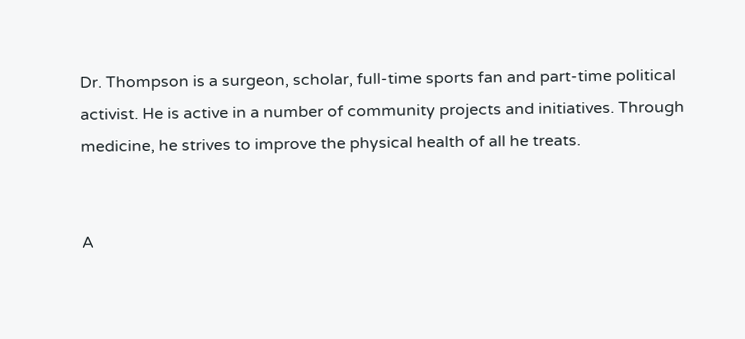Dr. Thompson is a surgeon, scholar, full-time sports fan and part-time political activist. He is active in a number of community projects and initiatives. Through medicine, he strives to improve the physical health of all he treats.


A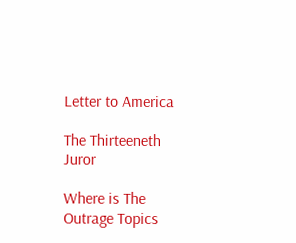Letter to America

The Thirteeneth Juror

Where is The Outrage Topics